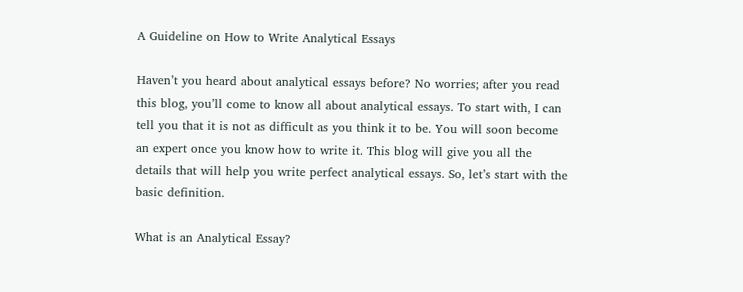A Guideline on How to Write Analytical Essays

Haven’t you heard about analytical essays before? No worries; after you read this blog, you’ll come to know all about analytical essays. To start with, I can tell you that it is not as difficult as you think it to be. You will soon become an expert once you know how to write it. This blog will give you all the details that will help you write perfect analytical essays. So, let’s start with the basic definition.

What is an Analytical Essay?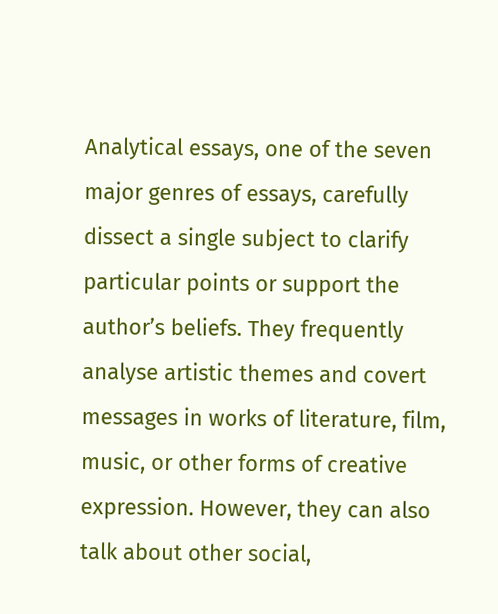Analytical essays, one of the seven major genres of essays, carefully dissect a single subject to clarify particular points or support the author’s beliefs. They frequently analyse artistic themes and covert messages in works of literature, film, music, or other forms of creative expression. However, they can also talk about other social,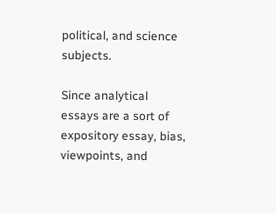political, and science subjects.

Since analytical essays are a sort of expository essay, bias, viewpoints, and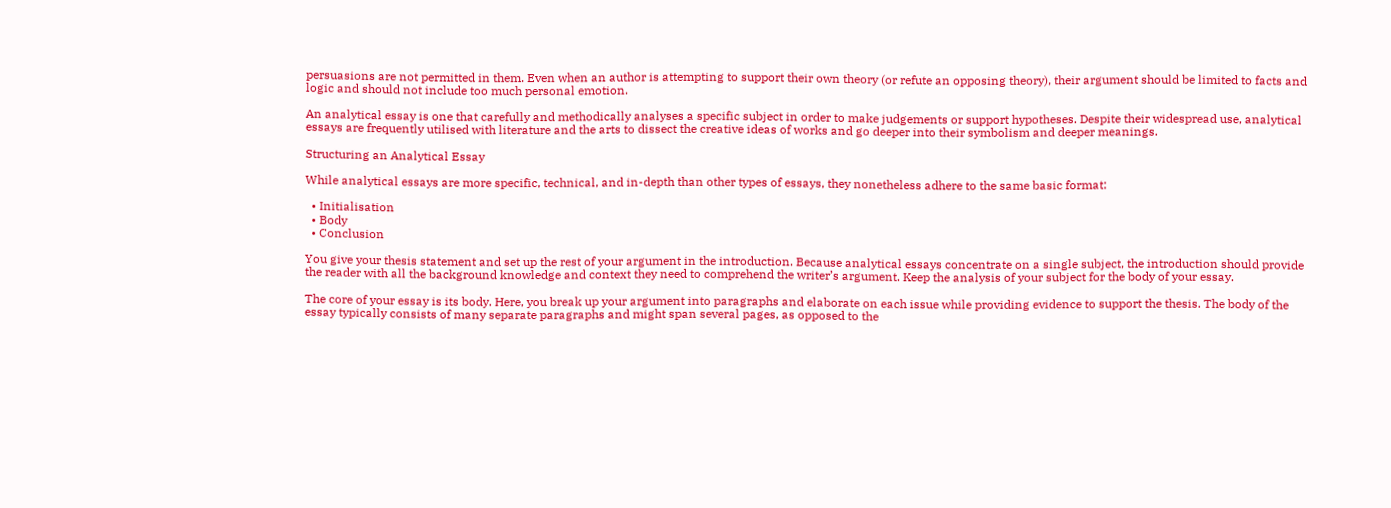persuasions are not permitted in them. Even when an author is attempting to support their own theory (or refute an opposing theory), their argument should be limited to facts and logic and should not include too much personal emotion.

An analytical essay is one that carefully and methodically analyses a specific subject in order to make judgements or support hypotheses. Despite their widespread use, analytical essays are frequently utilised with literature and the arts to dissect the creative ideas of works and go deeper into their symbolism and deeper meanings.

Structuring an Analytical Essay

While analytical essays are more specific, technical, and in-depth than other types of essays, they nonetheless adhere to the same basic format:

  • Initialisation
  • Body
  • Conclusion

You give your thesis statement and set up the rest of your argument in the introduction. Because analytical essays concentrate on a single subject, the introduction should provide the reader with all the background knowledge and context they need to comprehend the writer’s argument. Keep the analysis of your subject for the body of your essay.

The core of your essay is its body. Here, you break up your argument into paragraphs and elaborate on each issue while providing evidence to support the thesis. The body of the essay typically consists of many separate paragraphs and might span several pages, as opposed to the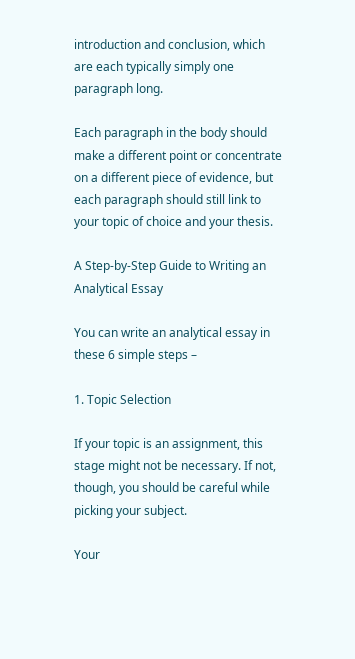introduction and conclusion, which are each typically simply one paragraph long.

Each paragraph in the body should make a different point or concentrate on a different piece of evidence, but each paragraph should still link to your topic of choice and your thesis.

A Step-by-Step Guide to Writing an Analytical Essay

You can write an analytical essay in these 6 simple steps –

1. Topic Selection

If your topic is an assignment, this stage might not be necessary. If not, though, you should be careful while picking your subject.

Your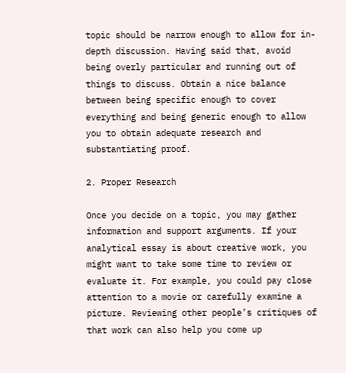topic should be narrow enough to allow for in-depth discussion. Having said that, avoid being overly particular and running out of things to discuss. Obtain a nice balance between being specific enough to cover everything and being generic enough to allow you to obtain adequate research and substantiating proof.

2. Proper Research

Once you decide on a topic, you may gather information and support arguments. If your analytical essay is about creative work, you might want to take some time to review or evaluate it. For example, you could pay close attention to a movie or carefully examine a picture. Reviewing other people’s critiques of that work can also help you come up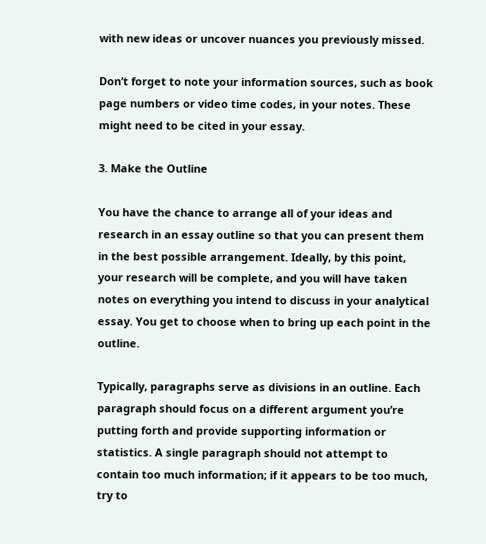with new ideas or uncover nuances you previously missed.

Don’t forget to note your information sources, such as book page numbers or video time codes, in your notes. These might need to be cited in your essay.

3. Make the Outline

You have the chance to arrange all of your ideas and research in an essay outline so that you can present them in the best possible arrangement. Ideally, by this point, your research will be complete, and you will have taken notes on everything you intend to discuss in your analytical essay. You get to choose when to bring up each point in the outline.

Typically, paragraphs serve as divisions in an outline. Each paragraph should focus on a different argument you’re putting forth and provide supporting information or statistics. A single paragraph should not attempt to contain too much information; if it appears to be too much, try to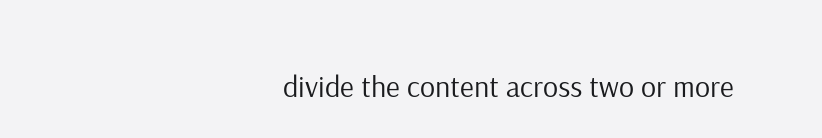divide the content across two or more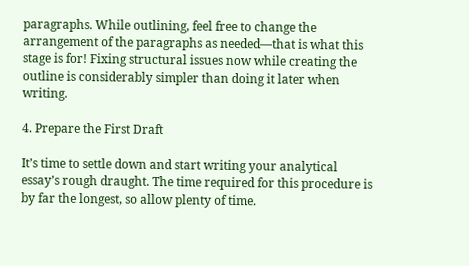paragraphs. While outlining, feel free to change the arrangement of the paragraphs as needed—that is what this stage is for! Fixing structural issues now while creating the outline is considerably simpler than doing it later when writing.

4. Prepare the First Draft

It’s time to settle down and start writing your analytical essay’s rough draught. The time required for this procedure is by far the longest, so allow plenty of time.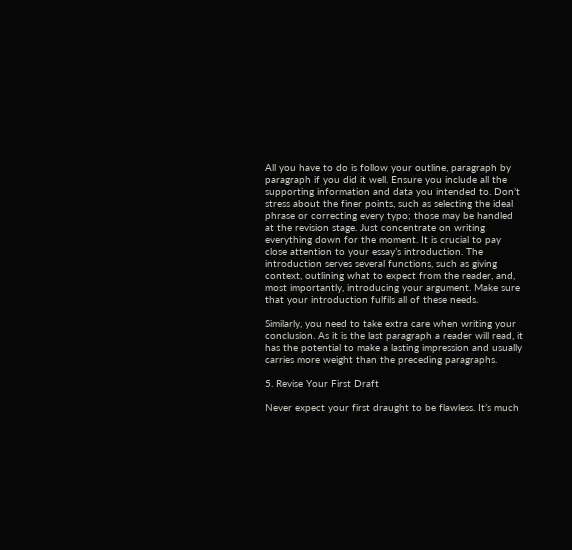All you have to do is follow your outline, paragraph by paragraph if you did it well. Ensure you include all the supporting information and data you intended to. Don’t stress about the finer points, such as selecting the ideal phrase or correcting every typo; those may be handled at the revision stage. Just concentrate on writing everything down for the moment. It is crucial to pay close attention to your essay’s introduction. The introduction serves several functions, such as giving context, outlining what to expect from the reader, and, most importantly, introducing your argument. Make sure that your introduction fulfils all of these needs.

Similarly, you need to take extra care when writing your conclusion. As it is the last paragraph a reader will read, it has the potential to make a lasting impression and usually carries more weight than the preceding paragraphs.

5. Revise Your First Draft

Never expect your first draught to be flawless. It’s much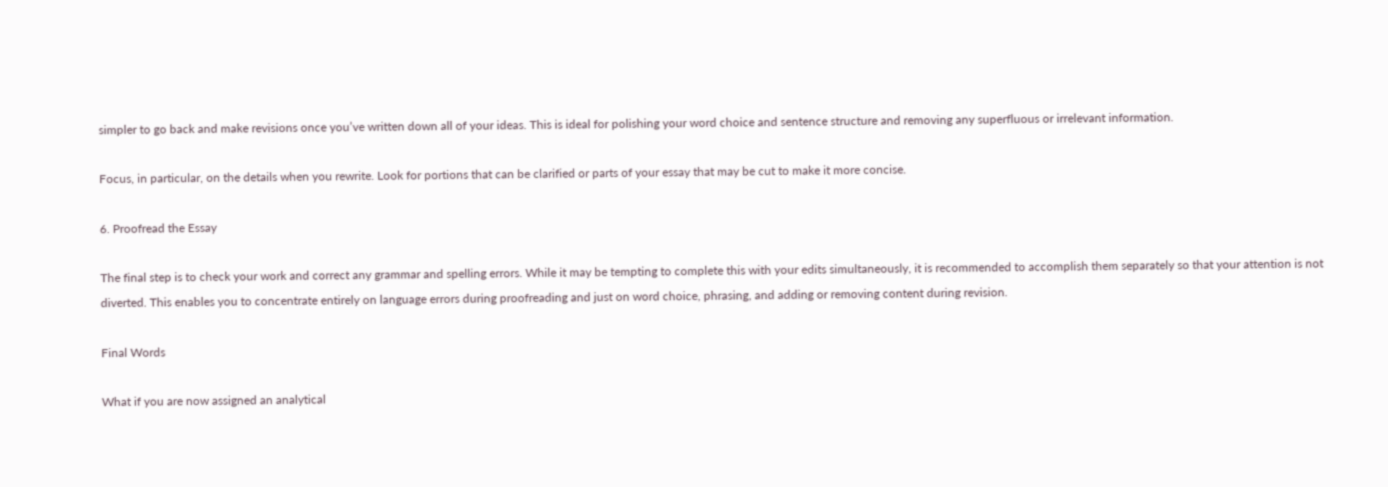simpler to go back and make revisions once you’ve written down all of your ideas. This is ideal for polishing your word choice and sentence structure and removing any superfluous or irrelevant information.

Focus, in particular, on the details when you rewrite. Look for portions that can be clarified or parts of your essay that may be cut to make it more concise.

6. Proofread the Essay

The final step is to check your work and correct any grammar and spelling errors. While it may be tempting to complete this with your edits simultaneously, it is recommended to accomplish them separately so that your attention is not diverted. This enables you to concentrate entirely on language errors during proofreading and just on word choice, phrasing, and adding or removing content during revision.

Final Words

What if you are now assigned an analytical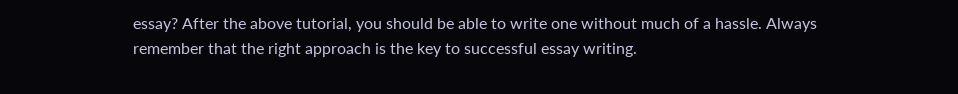essay? After the above tutorial, you should be able to write one without much of a hassle. Always remember that the right approach is the key to successful essay writing.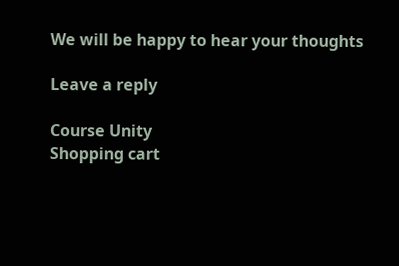We will be happy to hear your thoughts

Leave a reply

Course Unity
Shopping cart